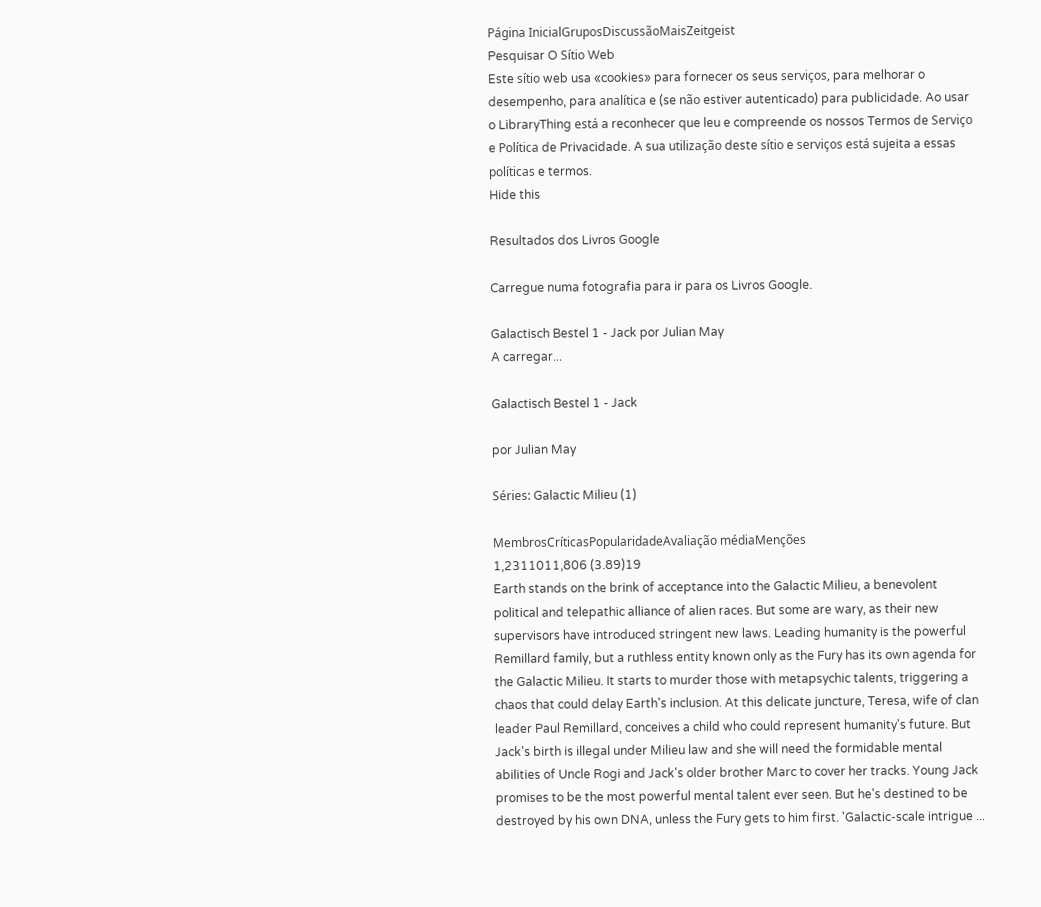Página InicialGruposDiscussãoMaisZeitgeist
Pesquisar O Sítio Web
Este sítio web usa «cookies» para fornecer os seus serviços, para melhorar o desempenho, para analítica e (se não estiver autenticado) para publicidade. Ao usar o LibraryThing está a reconhecer que leu e compreende os nossos Termos de Serviço e Política de Privacidade. A sua utilização deste sítio e serviços está sujeita a essas políticas e termos.
Hide this

Resultados dos Livros Google

Carregue numa fotografia para ir para os Livros Google.

Galactisch Bestel 1 - Jack por Julian May
A carregar...

Galactisch Bestel 1 - Jack

por Julian May

Séries: Galactic Milieu (1)

MembrosCríticasPopularidadeAvaliação médiaMenções
1,2311011,806 (3.89)19
Earth stands on the brink of acceptance into the Galactic Milieu, a benevolent political and telepathic alliance of alien races. But some are wary, as their new supervisors have introduced stringent new laws. Leading humanity is the powerful Remillard family, but a ruthless entity known only as the Fury has its own agenda for the Galactic Milieu. It starts to murder those with metapsychic talents, triggering a chaos that could delay Earth's inclusion. At this delicate juncture, Teresa, wife of clan leader Paul Remillard, conceives a child who could represent humanity's future. But Jack's birth is illegal under Milieu law and she will need the formidable mental abilities of Uncle Rogi and Jack's older brother Marc to cover her tracks. Young Jack promises to be the most powerful mental talent ever seen. But he's destined to be destroyed by his own DNA, unless the Fury gets to him first. 'Galactic-scale intrigue ...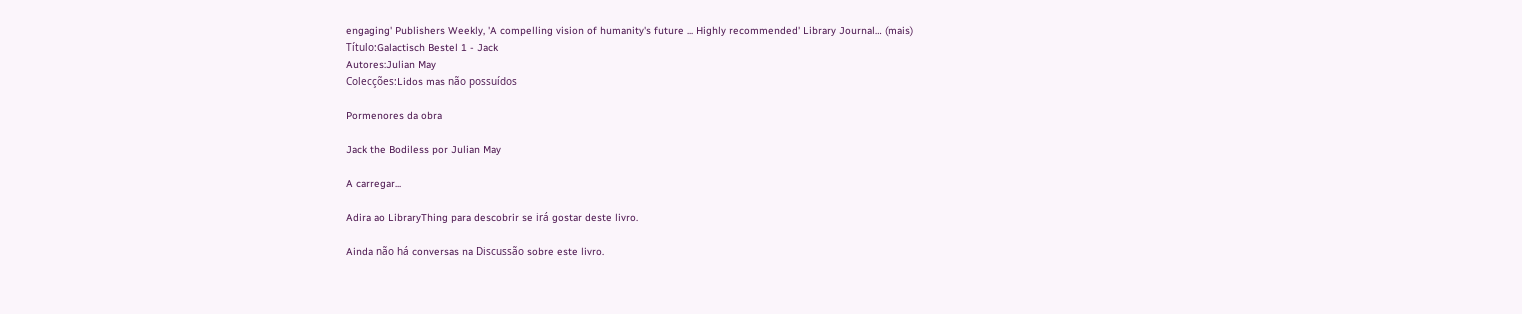engaging' Publishers Weekly, 'A compelling vision of humanity's future ... Highly recommended' Library Journal… (mais)
Título:Galactisch Bestel 1 - Jack
Autores:Julian May
Colecções:Lidos mas não possuídos

Pormenores da obra

Jack the Bodiless por Julian May

A carregar...

Adira ao LibraryThing para descobrir se irá gostar deste livro.

Ainda não há conversas na Discussão sobre este livro.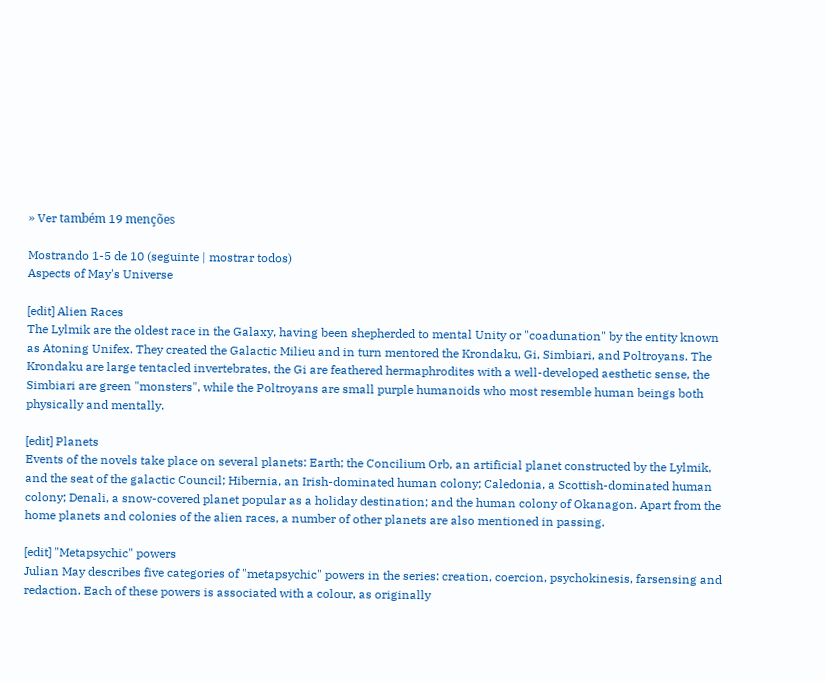» Ver também 19 menções

Mostrando 1-5 de 10 (seguinte | mostrar todos)
Aspects of May's Universe

[edit] Alien Races
The Lylmik are the oldest race in the Galaxy, having been shepherded to mental Unity or "coadunation" by the entity known as Atoning Unifex. They created the Galactic Milieu and in turn mentored the Krondaku, Gi, Simbiari, and Poltroyans. The Krondaku are large tentacled invertebrates, the Gi are feathered hermaphrodites with a well-developed aesthetic sense, the Simbiari are green "monsters", while the Poltroyans are small purple humanoids who most resemble human beings both physically and mentally.

[edit] Planets
Events of the novels take place on several planets: Earth; the Concilium Orb, an artificial planet constructed by the Lylmik, and the seat of the galactic Council; Hibernia, an Irish-dominated human colony; Caledonia, a Scottish-dominated human colony; Denali, a snow-covered planet popular as a holiday destination; and the human colony of Okanagon. Apart from the home planets and colonies of the alien races, a number of other planets are also mentioned in passing.

[edit] "Metapsychic" powers
Julian May describes five categories of "metapsychic" powers in the series: creation, coercion, psychokinesis, farsensing and redaction. Each of these powers is associated with a colour, as originally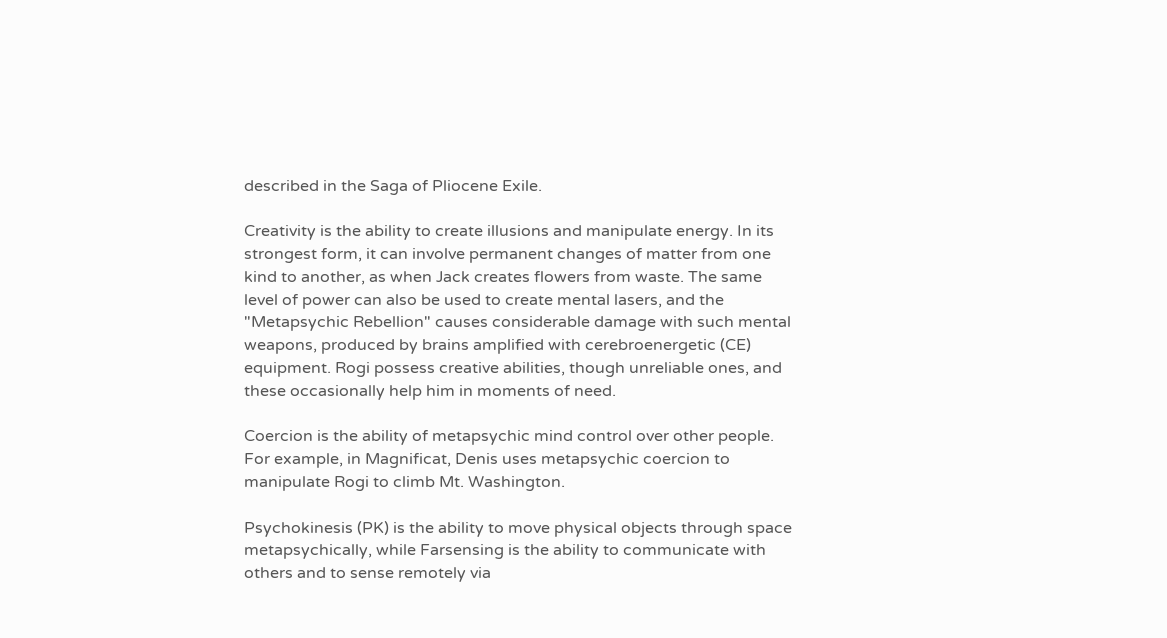described in the Saga of Pliocene Exile.

Creativity is the ability to create illusions and manipulate energy. In its strongest form, it can involve permanent changes of matter from one kind to another, as when Jack creates flowers from waste. The same level of power can also be used to create mental lasers, and the "Metapsychic Rebellion" causes considerable damage with such mental weapons, produced by brains amplified with cerebroenergetic (CE) equipment. Rogi possess creative abilities, though unreliable ones, and these occasionally help him in moments of need.

Coercion is the ability of metapsychic mind control over other people. For example, in Magnificat, Denis uses metapsychic coercion to manipulate Rogi to climb Mt. Washington.

Psychokinesis (PK) is the ability to move physical objects through space metapsychically, while Farsensing is the ability to communicate with others and to sense remotely via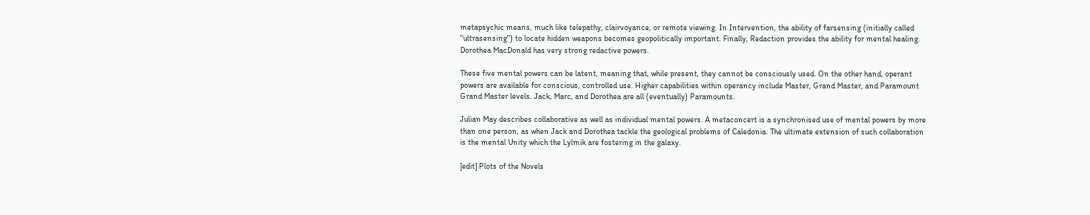metapsychic means, much like telepathy, clairvoyance, or remote viewing. In Intervention, the ability of farsensing (initially called "ultrasensing") to locate hidden weapons becomes geopolitically important. Finally, Redaction provides the ability for mental healing. Dorothea MacDonald has very strong redactive powers.

These five mental powers can be latent, meaning that, while present, they cannot be consciously used. On the other hand, operant powers are available for conscious, controlled use. Higher capabilities within operancy include Master, Grand Master, and Paramount Grand Master levels. Jack, Marc, and Dorothea are all (eventually) Paramounts.

Julian May describes collaborative as well as individual mental powers. A metaconcert is a synchronised use of mental powers by more than one person, as when Jack and Dorothea tackle the geological problems of Caledonia. The ultimate extension of such collaboration is the mental Unity which the Lylmik are fostering in the galaxy.

[edit] Plots of the Novels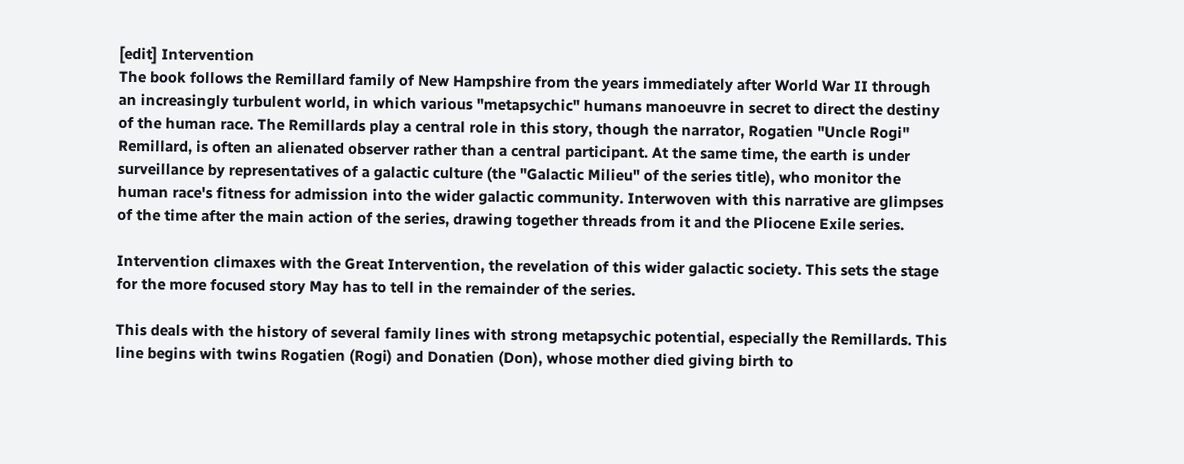[edit] Intervention
The book follows the Remillard family of New Hampshire from the years immediately after World War II through an increasingly turbulent world, in which various "metapsychic" humans manoeuvre in secret to direct the destiny of the human race. The Remillards play a central role in this story, though the narrator, Rogatien "Uncle Rogi" Remillard, is often an alienated observer rather than a central participant. At the same time, the earth is under surveillance by representatives of a galactic culture (the "Galactic Milieu" of the series title), who monitor the human race's fitness for admission into the wider galactic community. Interwoven with this narrative are glimpses of the time after the main action of the series, drawing together threads from it and the Pliocene Exile series.

Intervention climaxes with the Great Intervention, the revelation of this wider galactic society. This sets the stage for the more focused story May has to tell in the remainder of the series.

This deals with the history of several family lines with strong metapsychic potential, especially the Remillards. This line begins with twins Rogatien (Rogi) and Donatien (Don), whose mother died giving birth to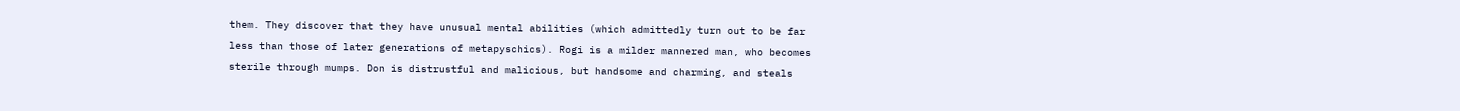them. They discover that they have unusual mental abilities (which admittedly turn out to be far less than those of later generations of metapyschics). Rogi is a milder mannered man, who becomes sterile through mumps. Don is distrustful and malicious, but handsome and charming, and steals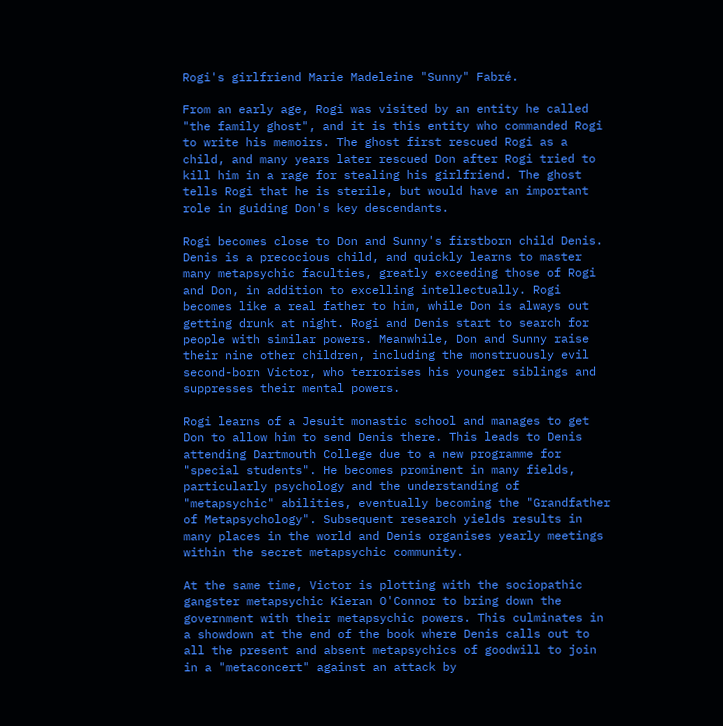Rogi's girlfriend Marie Madeleine "Sunny" Fabré.

From an early age, Rogi was visited by an entity he called "the family ghost", and it is this entity who commanded Rogi to write his memoirs. The ghost first rescued Rogi as a child, and many years later rescued Don after Rogi tried to kill him in a rage for stealing his girlfriend. The ghost tells Rogi that he is sterile, but would have an important role in guiding Don's key descendants.

Rogi becomes close to Don and Sunny's firstborn child Denis. Denis is a precocious child, and quickly learns to master many metapsychic faculties, greatly exceeding those of Rogi and Don, in addition to excelling intellectually. Rogi becomes like a real father to him, while Don is always out getting drunk at night. Rogi and Denis start to search for people with similar powers. Meanwhile, Don and Sunny raise their nine other children, including the monstruously evil second-born Victor, who terrorises his younger siblings and suppresses their mental powers.

Rogi learns of a Jesuit monastic school and manages to get Don to allow him to send Denis there. This leads to Denis attending Dartmouth College due to a new programme for "special students". He becomes prominent in many fields, particularly psychology and the understanding of "metapsychic" abilities, eventually becoming the "Grandfather of Metapsychology". Subsequent research yields results in many places in the world and Denis organises yearly meetings within the secret metapsychic community.

At the same time, Victor is plotting with the sociopathic gangster metapsychic Kieran O'Connor to bring down the government with their metapsychic powers. This culminates in a showdown at the end of the book where Denis calls out to all the present and absent metapsychics of goodwill to join in a "metaconcert" against an attack by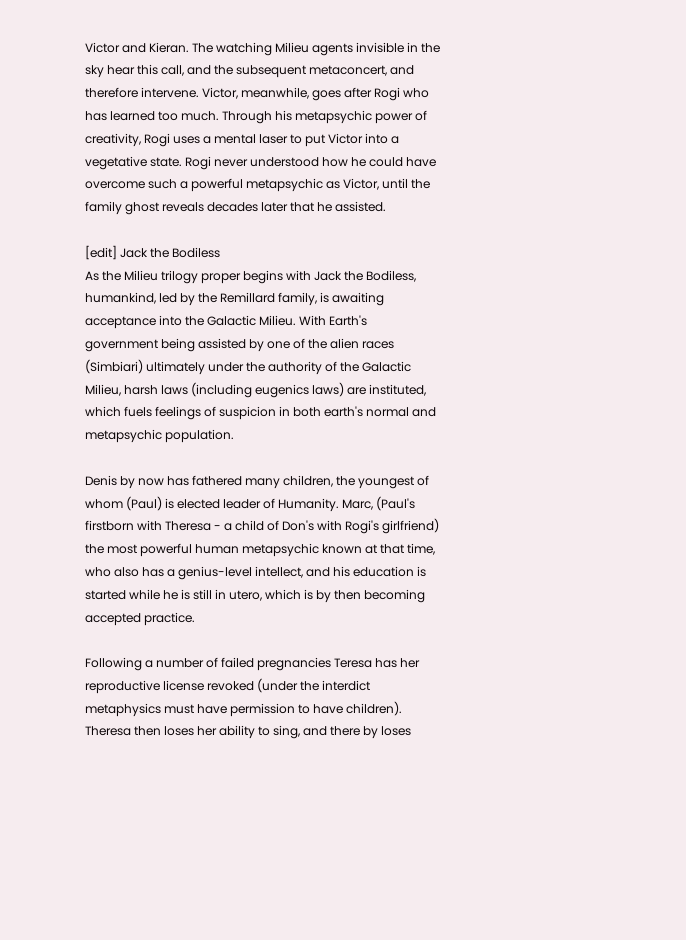Victor and Kieran. The watching Milieu agents invisible in the sky hear this call, and the subsequent metaconcert, and therefore intervene. Victor, meanwhile, goes after Rogi who has learned too much. Through his metapsychic power of creativity, Rogi uses a mental laser to put Victor into a vegetative state. Rogi never understood how he could have overcome such a powerful metapsychic as Victor, until the family ghost reveals decades later that he assisted.

[edit] Jack the Bodiless
As the Milieu trilogy proper begins with Jack the Bodiless, humankind, led by the Remillard family, is awaiting acceptance into the Galactic Milieu. With Earth's government being assisted by one of the alien races (Simbiari) ultimately under the authority of the Galactic Milieu, harsh laws (including eugenics laws) are instituted, which fuels feelings of suspicion in both earth's normal and metapsychic population.

Denis by now has fathered many children, the youngest of whom (Paul) is elected leader of Humanity. Marc, (Paul's firstborn with Theresa - a child of Don's with Rogi's girlfriend) the most powerful human metapsychic known at that time, who also has a genius-level intellect, and his education is started while he is still in utero, which is by then becoming accepted practice.

Following a number of failed pregnancies Teresa has her reproductive license revoked (under the interdict metaphysics must have permission to have children). Theresa then loses her ability to sing, and there by loses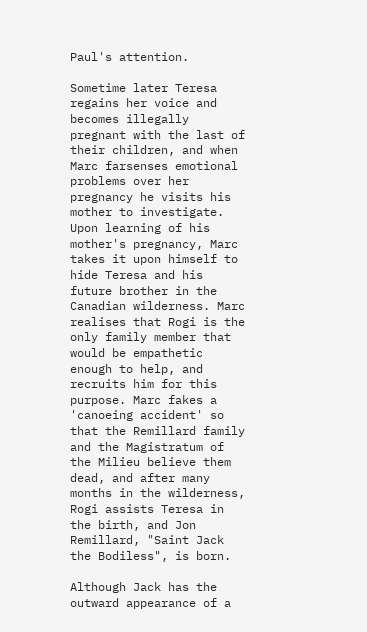Paul's attention.

Sometime later Teresa regains her voice and becomes illegally pregnant with the last of their children, and when Marc farsenses emotional problems over her pregnancy he visits his mother to investigate. Upon learning of his mother's pregnancy, Marc takes it upon himself to hide Teresa and his future brother in the Canadian wilderness. Marc realises that Rogi is the only family member that would be empathetic enough to help, and recruits him for this purpose. Marc fakes a 'canoeing accident' so that the Remillard family and the Magistratum of the Milieu believe them dead, and after many months in the wilderness, Rogi assists Teresa in the birth, and Jon Remillard, "Saint Jack the Bodiless", is born.

Although Jack has the outward appearance of a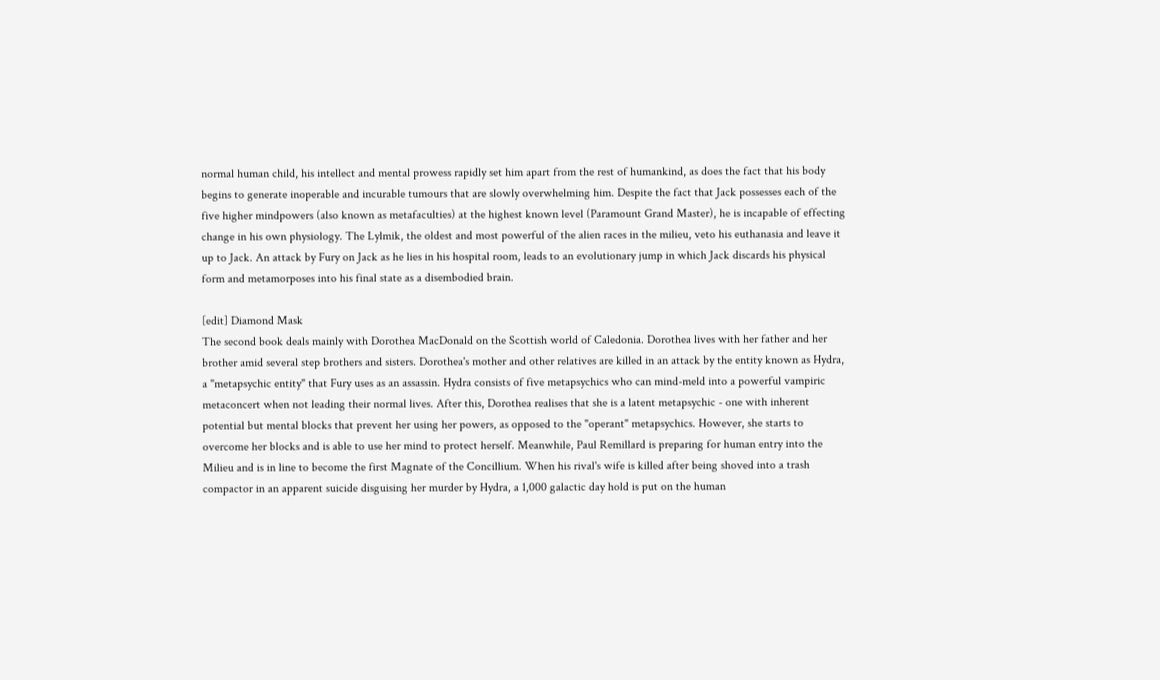normal human child, his intellect and mental prowess rapidly set him apart from the rest of humankind, as does the fact that his body begins to generate inoperable and incurable tumours that are slowly overwhelming him. Despite the fact that Jack possesses each of the five higher mindpowers (also known as metafaculties) at the highest known level (Paramount Grand Master), he is incapable of effecting change in his own physiology. The Lylmik, the oldest and most powerful of the alien races in the milieu, veto his euthanasia and leave it up to Jack. An attack by Fury on Jack as he lies in his hospital room, leads to an evolutionary jump in which Jack discards his physical form and metamorposes into his final state as a disembodied brain.

[edit] Diamond Mask
The second book deals mainly with Dorothea MacDonald on the Scottish world of Caledonia. Dorothea lives with her father and her brother amid several step brothers and sisters. Dorothea's mother and other relatives are killed in an attack by the entity known as Hydra, a "metapsychic entity" that Fury uses as an assassin. Hydra consists of five metapsychics who can mind-meld into a powerful vampiric metaconcert when not leading their normal lives. After this, Dorothea realises that she is a latent metapsychic - one with inherent potential but mental blocks that prevent her using her powers, as opposed to the "operant" metapsychics. However, she starts to overcome her blocks and is able to use her mind to protect herself. Meanwhile, Paul Remillard is preparing for human entry into the Milieu and is in line to become the first Magnate of the Concillium. When his rival's wife is killed after being shoved into a trash compactor in an apparent suicide disguising her murder by Hydra, a 1,000 galactic day hold is put on the human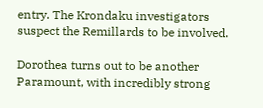entry. The Krondaku investigators suspect the Remillards to be involved.

Dorothea turns out to be another Paramount, with incredibly strong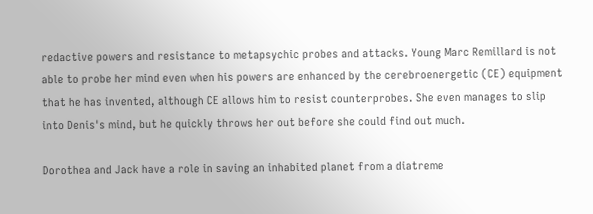redactive powers and resistance to metapsychic probes and attacks. Young Marc Remillard is not able to probe her mind even when his powers are enhanced by the cerebroenergetic (CE) equipment that he has invented, although CE allows him to resist counterprobes. She even manages to slip into Denis's mind, but he quickly throws her out before she could find out much.

Dorothea and Jack have a role in saving an inhabited planet from a diatreme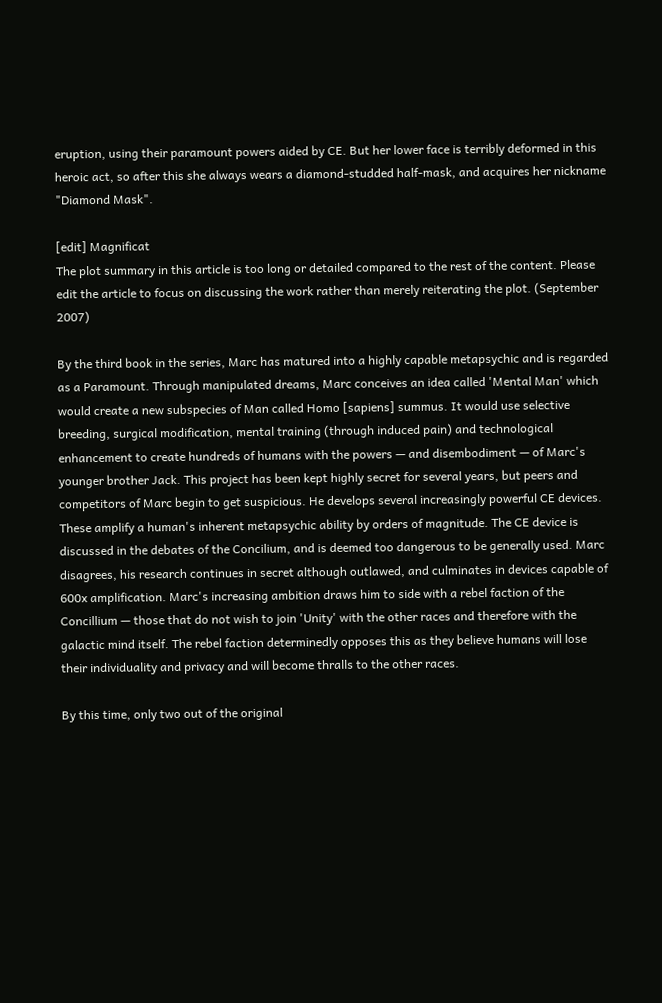eruption, using their paramount powers aided by CE. But her lower face is terribly deformed in this heroic act, so after this she always wears a diamond-studded half-mask, and acquires her nickname "Diamond Mask".

[edit] Magnificat
The plot summary in this article is too long or detailed compared to the rest of the content. Please edit the article to focus on discussing the work rather than merely reiterating the plot. (September 2007)

By the third book in the series, Marc has matured into a highly capable metapsychic and is regarded as a Paramount. Through manipulated dreams, Marc conceives an idea called 'Mental Man' which would create a new subspecies of Man called Homo [sapiens] summus. It would use selective breeding, surgical modification, mental training (through induced pain) and technological enhancement to create hundreds of humans with the powers — and disembodiment — of Marc's younger brother Jack. This project has been kept highly secret for several years, but peers and competitors of Marc begin to get suspicious. He develops several increasingly powerful CE devices. These amplify a human's inherent metapsychic ability by orders of magnitude. The CE device is discussed in the debates of the Concilium, and is deemed too dangerous to be generally used. Marc disagrees, his research continues in secret although outlawed, and culminates in devices capable of 600x amplification. Marc's increasing ambition draws him to side with a rebel faction of the Concillium — those that do not wish to join 'Unity' with the other races and therefore with the galactic mind itself. The rebel faction determinedly opposes this as they believe humans will lose their individuality and privacy and will become thralls to the other races.

By this time, only two out of the original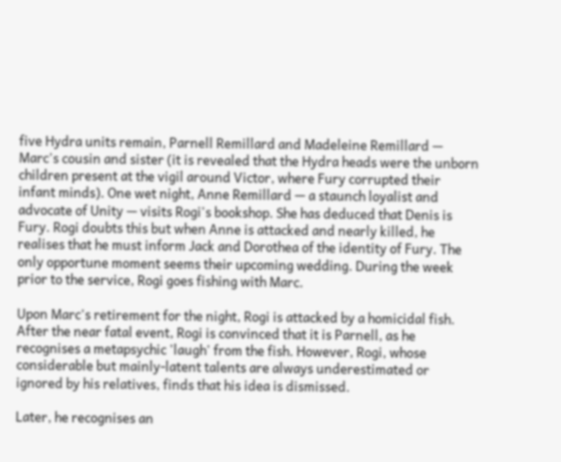five Hydra units remain, Parnell Remillard and Madeleine Remillard — Marc's cousin and sister (it is revealed that the Hydra heads were the unborn children present at the vigil around Victor, where Fury corrupted their infant minds). One wet night, Anne Remillard — a staunch loyalist and advocate of Unity — visits Rogi's bookshop. She has deduced that Denis is Fury. Rogi doubts this but when Anne is attacked and nearly killed, he realises that he must inform Jack and Dorothea of the identity of Fury. The only opportune moment seems their upcoming wedding. During the week prior to the service, Rogi goes fishing with Marc.

Upon Marc's retirement for the night, Rogi is attacked by a homicidal fish. After the near fatal event, Rogi is convinced that it is Parnell, as he recognises a metapsychic 'laugh' from the fish. However, Rogi, whose considerable but mainly-latent talents are always underestimated or ignored by his relatives, finds that his idea is dismissed.

Later, he recognises an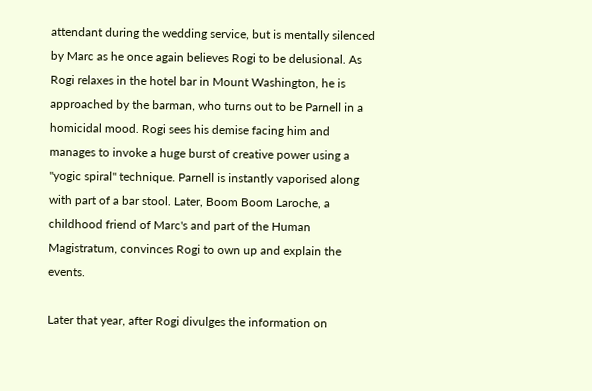attendant during the wedding service, but is mentally silenced by Marc as he once again believes Rogi to be delusional. As Rogi relaxes in the hotel bar in Mount Washington, he is approached by the barman, who turns out to be Parnell in a homicidal mood. Rogi sees his demise facing him and manages to invoke a huge burst of creative power using a "yogic spiral" technique. Parnell is instantly vaporised along with part of a bar stool. Later, Boom Boom Laroche, a childhood friend of Marc's and part of the Human Magistratum, convinces Rogi to own up and explain the events.

Later that year, after Rogi divulges the information on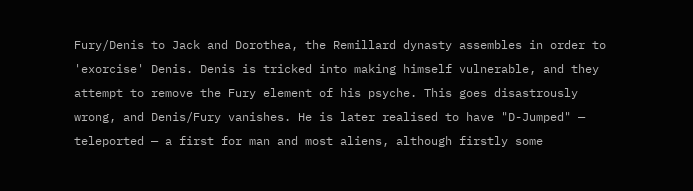Fury/Denis to Jack and Dorothea, the Remillard dynasty assembles in order to 'exorcise' Denis. Denis is tricked into making himself vulnerable, and they attempt to remove the Fury element of his psyche. This goes disastrously wrong, and Denis/Fury vanishes. He is later realised to have "D-Jumped" — teleported — a first for man and most aliens, although firstly some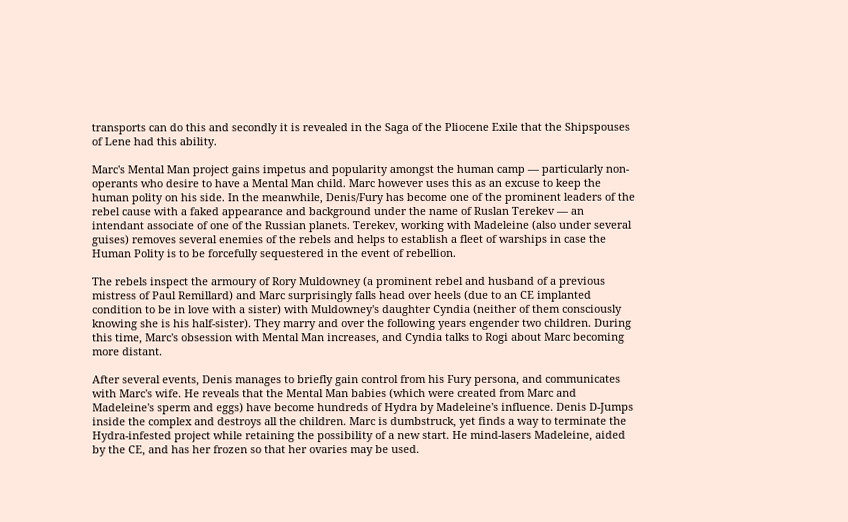transports can do this and secondly it is revealed in the Saga of the Pliocene Exile that the Shipspouses of Lene had this ability.

Marc's Mental Man project gains impetus and popularity amongst the human camp — particularly non-operants who desire to have a Mental Man child. Marc however uses this as an excuse to keep the human polity on his side. In the meanwhile, Denis/Fury has become one of the prominent leaders of the rebel cause with a faked appearance and background under the name of Ruslan Terekev — an intendant associate of one of the Russian planets. Terekev, working with Madeleine (also under several guises) removes several enemies of the rebels and helps to establish a fleet of warships in case the Human Polity is to be forcefully sequestered in the event of rebellion.

The rebels inspect the armoury of Rory Muldowney (a prominent rebel and husband of a previous mistress of Paul Remillard) and Marc surprisingly falls head over heels (due to an CE implanted condition to be in love with a sister) with Muldowney's daughter Cyndia (neither of them consciously knowing she is his half-sister). They marry and over the following years engender two children. During this time, Marc's obsession with Mental Man increases, and Cyndia talks to Rogi about Marc becoming more distant.

After several events, Denis manages to briefly gain control from his Fury persona, and communicates with Marc's wife. He reveals that the Mental Man babies (which were created from Marc and Madeleine's sperm and eggs) have become hundreds of Hydra by Madeleine's influence. Denis D-Jumps inside the complex and destroys all the children. Marc is dumbstruck, yet finds a way to terminate the Hydra-infested project while retaining the possibility of a new start. He mind-lasers Madeleine, aided by the CE, and has her frozen so that her ovaries may be used.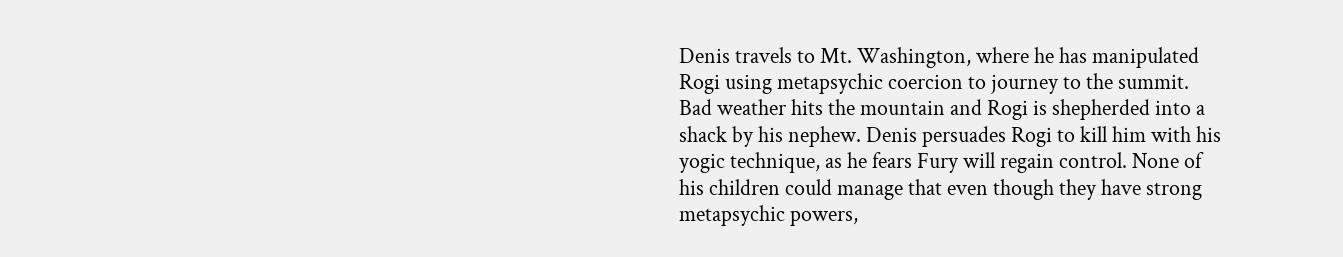Denis travels to Mt. Washington, where he has manipulated Rogi using metapsychic coercion to journey to the summit. Bad weather hits the mountain and Rogi is shepherded into a shack by his nephew. Denis persuades Rogi to kill him with his yogic technique, as he fears Fury will regain control. None of his children could manage that even though they have strong metapsychic powers,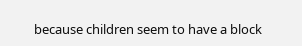because children seem to have a block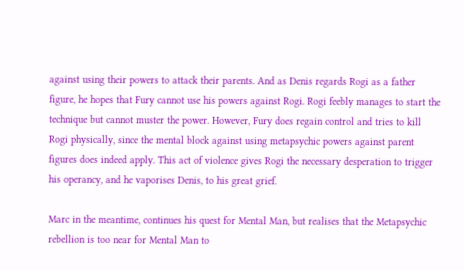against using their powers to attack their parents. And as Denis regards Rogi as a father figure, he hopes that Fury cannot use his powers against Rogi. Rogi feebly manages to start the technique but cannot muster the power. However, Fury does regain control and tries to kill Rogi physically, since the mental block against using metapsychic powers against parent figures does indeed apply. This act of violence gives Rogi the necessary desperation to trigger his operancy, and he vaporises Denis, to his great grief.

Marc in the meantime, continues his quest for Mental Man, but realises that the Metapsychic rebellion is too near for Mental Man to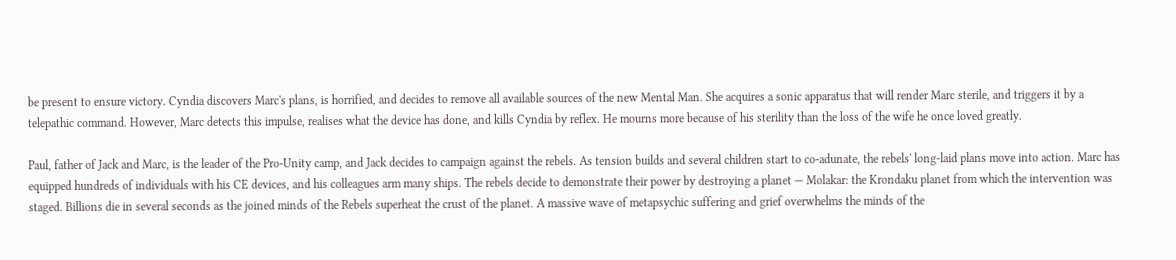be present to ensure victory. Cyndia discovers Marc's plans, is horrified, and decides to remove all available sources of the new Mental Man. She acquires a sonic apparatus that will render Marc sterile, and triggers it by a telepathic command. However, Marc detects this impulse, realises what the device has done, and kills Cyndia by reflex. He mourns more because of his sterility than the loss of the wife he once loved greatly.

Paul, father of Jack and Marc, is the leader of the Pro-Unity camp, and Jack decides to campaign against the rebels. As tension builds and several children start to co-adunate, the rebels' long-laid plans move into action. Marc has equipped hundreds of individuals with his CE devices, and his colleagues arm many ships. The rebels decide to demonstrate their power by destroying a planet — Molakar: the Krondaku planet from which the intervention was staged. Billions die in several seconds as the joined minds of the Rebels superheat the crust of the planet. A massive wave of metapsychic suffering and grief overwhelms the minds of the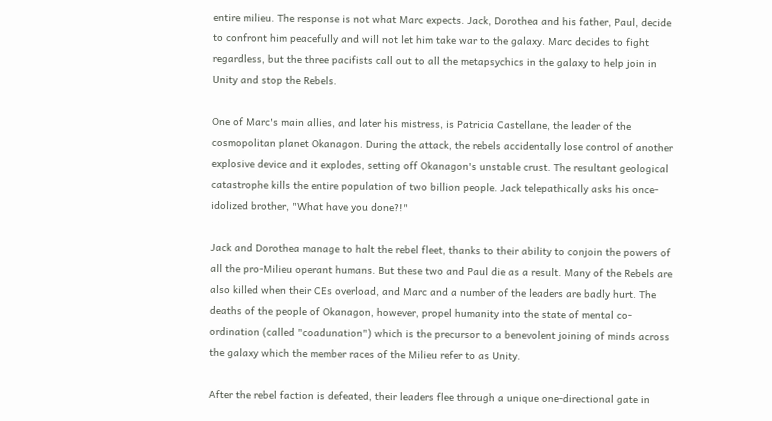entire milieu. The response is not what Marc expects. Jack, Dorothea and his father, Paul, decide to confront him peacefully and will not let him take war to the galaxy. Marc decides to fight regardless, but the three pacifists call out to all the metapsychics in the galaxy to help join in Unity and stop the Rebels.

One of Marc's main allies, and later his mistress, is Patricia Castellane, the leader of the cosmopolitan planet Okanagon. During the attack, the rebels accidentally lose control of another explosive device and it explodes, setting off Okanagon's unstable crust. The resultant geological catastrophe kills the entire population of two billion people. Jack telepathically asks his once-idolized brother, "What have you done?!"

Jack and Dorothea manage to halt the rebel fleet, thanks to their ability to conjoin the powers of all the pro-Milieu operant humans. But these two and Paul die as a result. Many of the Rebels are also killed when their CEs overload, and Marc and a number of the leaders are badly hurt. The deaths of the people of Okanagon, however, propel humanity into the state of mental co-ordination (called "coadunation") which is the precursor to a benevolent joining of minds across the galaxy which the member races of the Milieu refer to as Unity.

After the rebel faction is defeated, their leaders flee through a unique one-directional gate in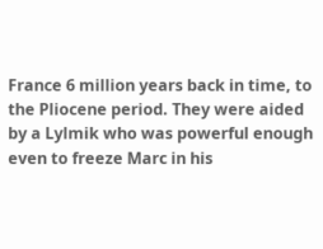France 6 million years back in time, to the Pliocene period. They were aided by a Lylmik who was powerful enough even to freeze Marc in his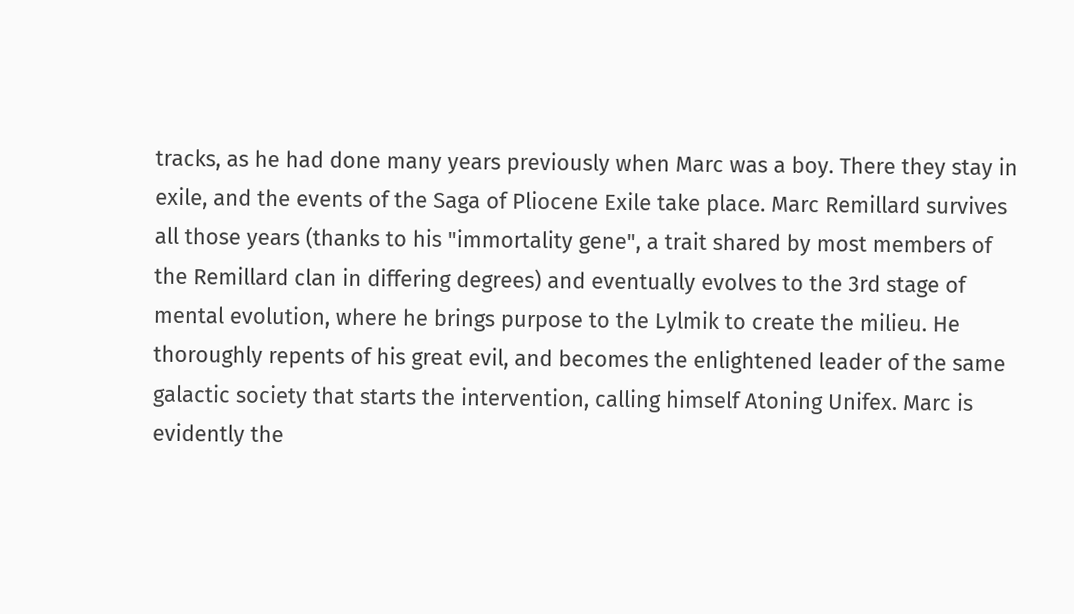tracks, as he had done many years previously when Marc was a boy. There they stay in exile, and the events of the Saga of Pliocene Exile take place. Marc Remillard survives all those years (thanks to his "immortality gene", a trait shared by most members of the Remillard clan in differing degrees) and eventually evolves to the 3rd stage of mental evolution, where he brings purpose to the Lylmik to create the milieu. He thoroughly repents of his great evil, and becomes the enlightened leader of the same galactic society that starts the intervention, calling himself Atoning Unifex. Marc is evidently the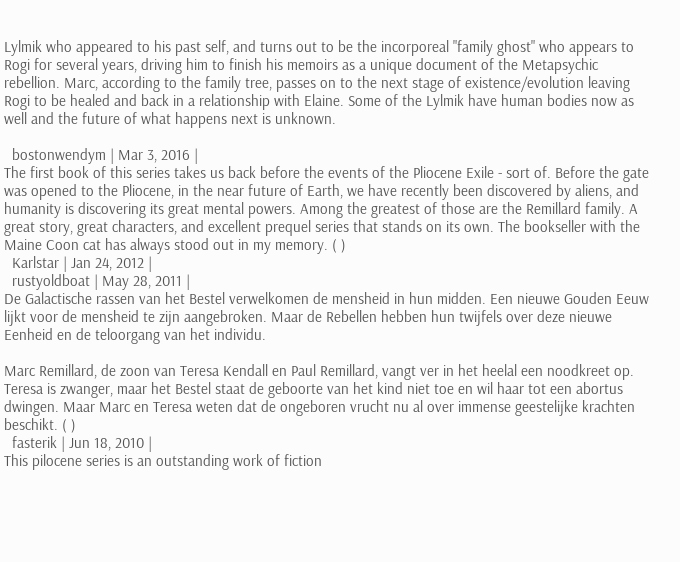Lylmik who appeared to his past self, and turns out to be the incorporeal "family ghost" who appears to Rogi for several years, driving him to finish his memoirs as a unique document of the Metapsychic rebellion. Marc, according to the family tree, passes on to the next stage of existence/evolution leaving Rogi to be healed and back in a relationship with Elaine. Some of the Lylmik have human bodies now as well and the future of what happens next is unknown.

  bostonwendym | Mar 3, 2016 |
The first book of this series takes us back before the events of the Pliocene Exile - sort of. Before the gate was opened to the Pliocene, in the near future of Earth, we have recently been discovered by aliens, and humanity is discovering its great mental powers. Among the greatest of those are the Remillard family. A great story, great characters, and excellent prequel series that stands on its own. The bookseller with the Maine Coon cat has always stood out in my memory. ( )
  Karlstar | Jan 24, 2012 |
  rustyoldboat | May 28, 2011 |
De Galactische rassen van het Bestel verwelkomen de mensheid in hun midden. Een nieuwe Gouden Eeuw lijkt voor de mensheid te zijn aangebroken. Maar de Rebellen hebben hun twijfels over deze nieuwe Eenheid en de teloorgang van het individu.

Marc Remillard, de zoon van Teresa Kendall en Paul Remillard, vangt ver in het heelal een noodkreet op. Teresa is zwanger, maar het Bestel staat de geboorte van het kind niet toe en wil haar tot een abortus dwingen. Maar Marc en Teresa weten dat de ongeboren vrucht nu al over immense geestelijke krachten beschikt. ( )
  fasterik | Jun 18, 2010 |
This pilocene series is an outstanding work of fiction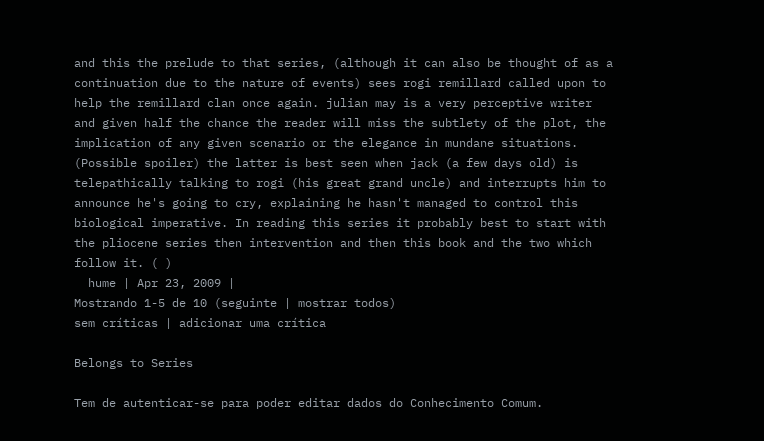and this the prelude to that series, (although it can also be thought of as a continuation due to the nature of events) sees rogi remillard called upon to help the remillard clan once again. julian may is a very perceptive writer and given half the chance the reader will miss the subtlety of the plot, the implication of any given scenario or the elegance in mundane situations. (Possible spoiler) the latter is best seen when jack (a few days old) is telepathically talking to rogi (his great grand uncle) and interrupts him to announce he's going to cry, explaining he hasn't managed to control this biological imperative. In reading this series it probably best to start with the pliocene series then intervention and then this book and the two which follow it. ( )
  hume | Apr 23, 2009 |
Mostrando 1-5 de 10 (seguinte | mostrar todos)
sem críticas | adicionar uma crítica

Belongs to Series

Tem de autenticar-se para poder editar dados do Conhecimento Comum.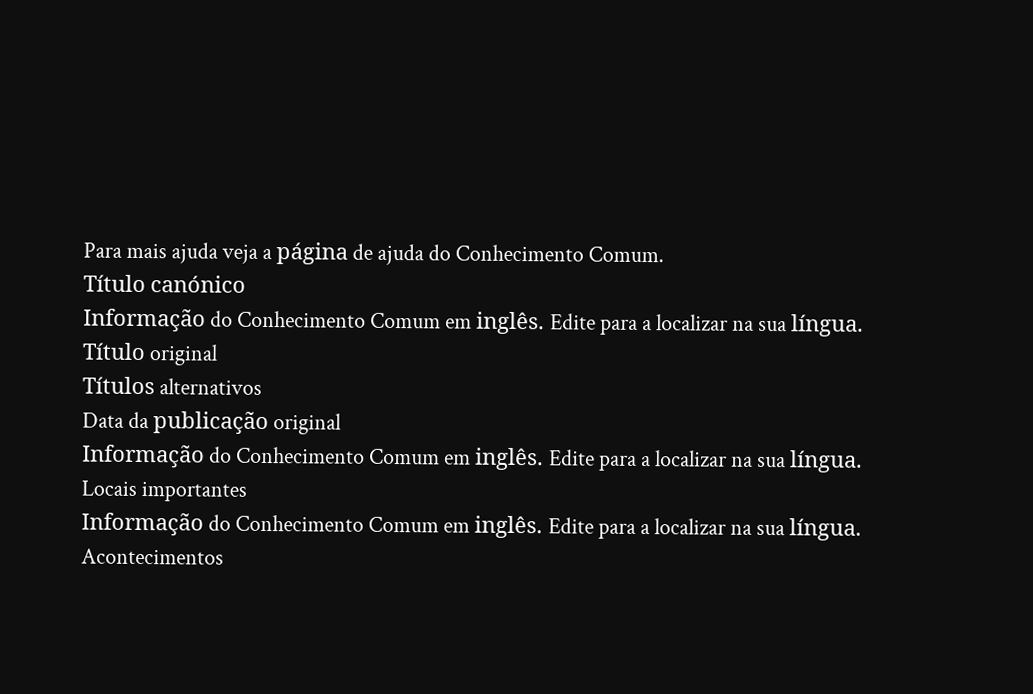Para mais ajuda veja a página de ajuda do Conhecimento Comum.
Título canónico
Informação do Conhecimento Comum em inglês. Edite para a localizar na sua língua.
Título original
Títulos alternativos
Data da publicação original
Informação do Conhecimento Comum em inglês. Edite para a localizar na sua língua.
Locais importantes
Informação do Conhecimento Comum em inglês. Edite para a localizar na sua língua.
Acontecimentos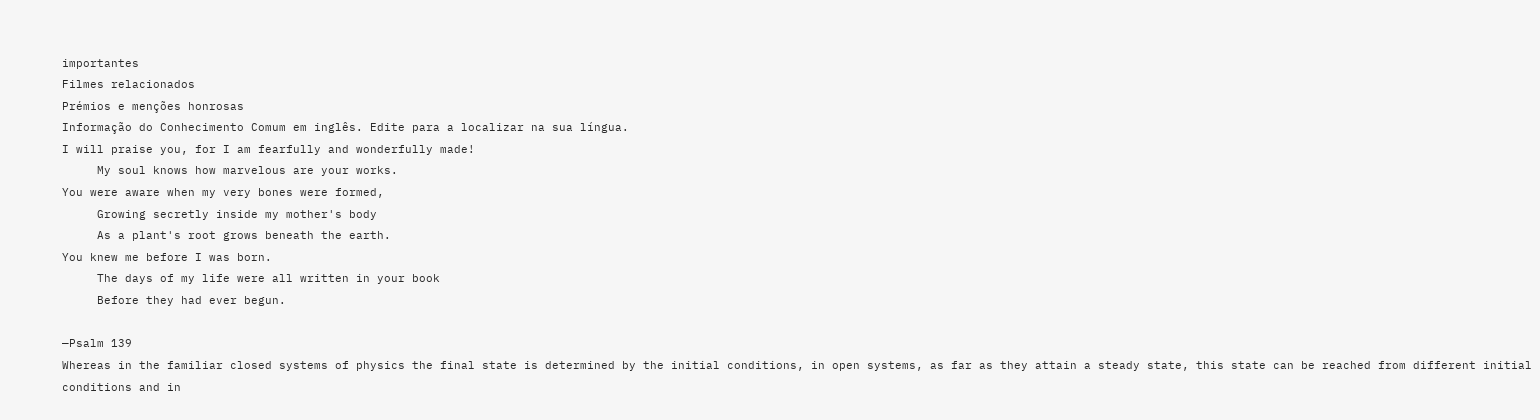importantes
Filmes relacionados
Prémios e menções honrosas
Informação do Conhecimento Comum em inglês. Edite para a localizar na sua língua.
I will praise you, for I am fearfully and wonderfully made!
     My soul knows how marvelous are your works.
You were aware when my very bones were formed,
     Growing secretly inside my mother's body
     As a plant's root grows beneath the earth.
You knew me before I was born.
     The days of my life were all written in your book
     Before they had ever begun.

—Psalm 139
Whereas in the familiar closed systems of physics the final state is determined by the initial conditions, in open systems, as far as they attain a steady state, this state can be reached from different initial conditions and in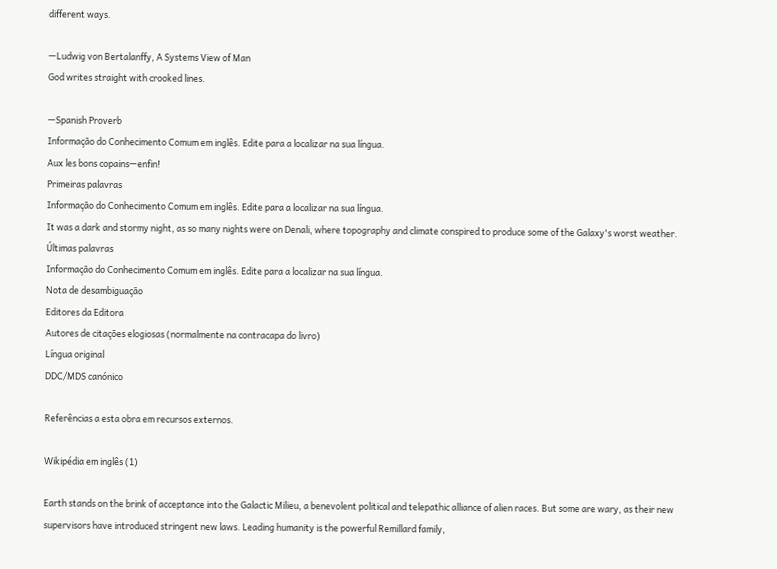different ways.

—Ludwig von Bertalanffy, A Systems View of Man
God writes straight with crooked lines.

—Spanish Proverb
Informação do Conhecimento Comum em inglês. Edite para a localizar na sua língua.
Aux les bons copains—enfin!
Primeiras palavras
Informação do Conhecimento Comum em inglês. Edite para a localizar na sua língua.
It was a dark and stormy night, as so many nights were on Denali, where topography and climate conspired to produce some of the Galaxy's worst weather.
Últimas palavras
Informação do Conhecimento Comum em inglês. Edite para a localizar na sua língua.
Nota de desambiguação
Editores da Editora
Autores de citações elogiosas (normalmente na contracapa do livro)
Língua original
DDC/MDS canónico

Referências a esta obra em recursos externos.

Wikipédia em inglês (1)

Earth stands on the brink of acceptance into the Galactic Milieu, a benevolent political and telepathic alliance of alien races. But some are wary, as their new supervisors have introduced stringent new laws. Leading humanity is the powerful Remillard family,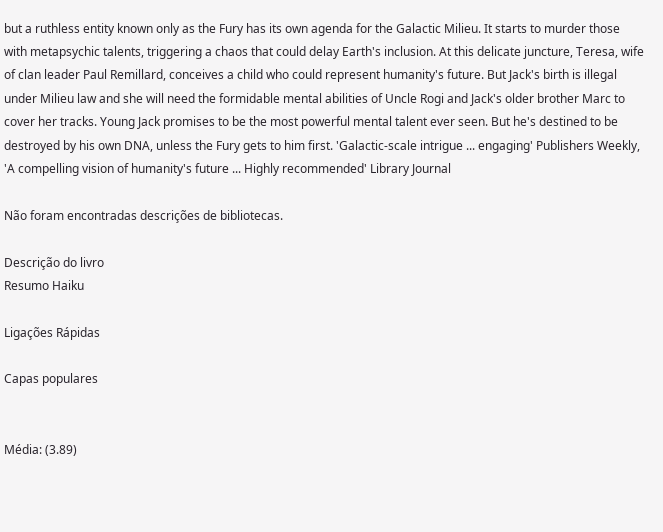but a ruthless entity known only as the Fury has its own agenda for the Galactic Milieu. It starts to murder those with metapsychic talents, triggering a chaos that could delay Earth's inclusion. At this delicate juncture, Teresa, wife of clan leader Paul Remillard, conceives a child who could represent humanity's future. But Jack's birth is illegal under Milieu law and she will need the formidable mental abilities of Uncle Rogi and Jack's older brother Marc to cover her tracks. Young Jack promises to be the most powerful mental talent ever seen. But he's destined to be destroyed by his own DNA, unless the Fury gets to him first. 'Galactic-scale intrigue ... engaging' Publishers Weekly, 'A compelling vision of humanity's future ... Highly recommended' Library Journal

Não foram encontradas descrições de bibliotecas.

Descrição do livro
Resumo Haiku

Ligações Rápidas

Capas populares


Média: (3.89)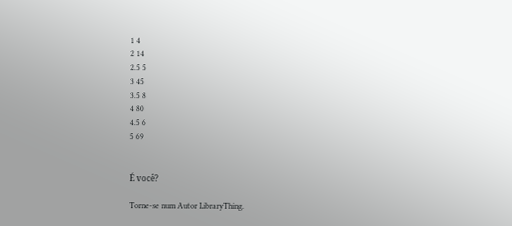1 4
2 14
2.5 5
3 45
3.5 8
4 80
4.5 6
5 69


É você?

Torne-se num Autor LibraryThing.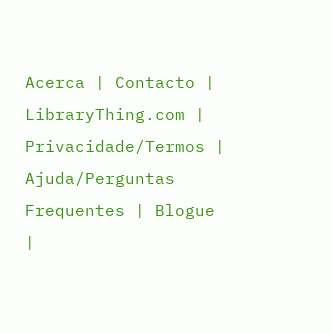Acerca | Contacto | LibraryThing.com | Privacidade/Termos | Ajuda/Perguntas Frequentes | Blogue |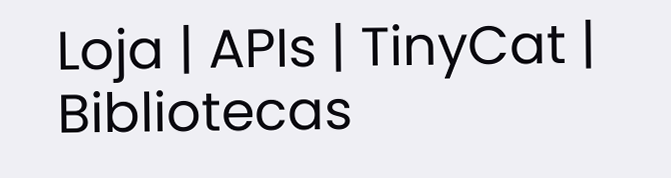Loja | APIs | TinyCat | Bibliotecas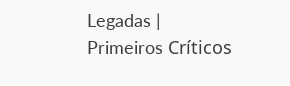Legadas | Primeiros Críticos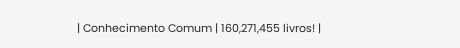| Conhecimento Comum | 160,271,455 livros! |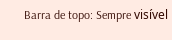Barra de topo: Sempre visível